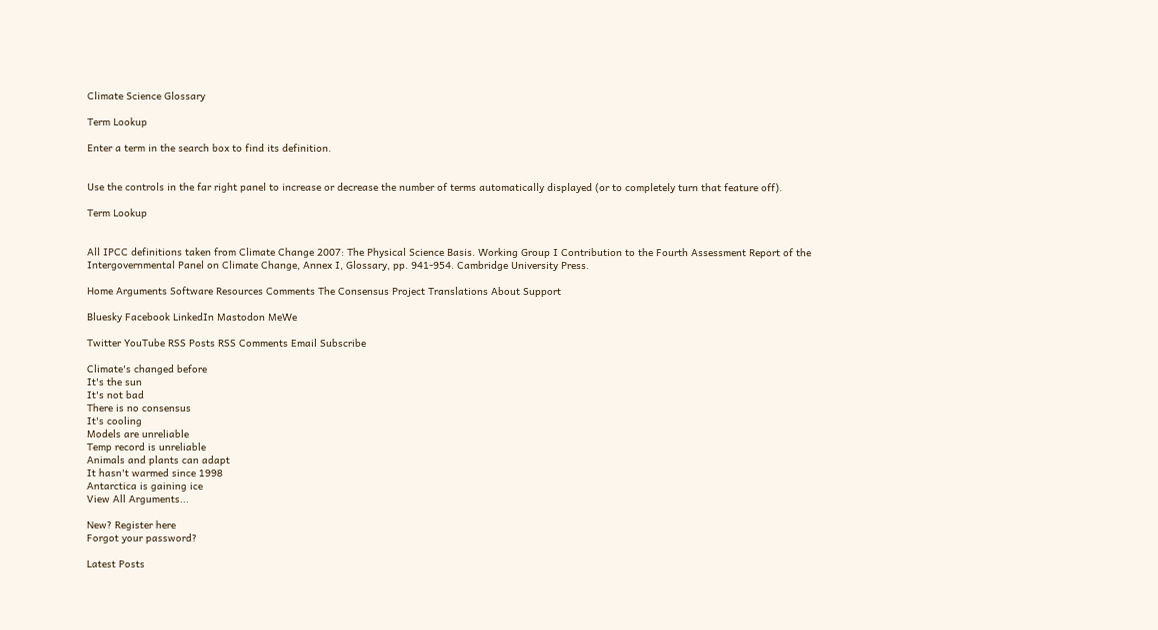Climate Science Glossary

Term Lookup

Enter a term in the search box to find its definition.


Use the controls in the far right panel to increase or decrease the number of terms automatically displayed (or to completely turn that feature off).

Term Lookup


All IPCC definitions taken from Climate Change 2007: The Physical Science Basis. Working Group I Contribution to the Fourth Assessment Report of the Intergovernmental Panel on Climate Change, Annex I, Glossary, pp. 941-954. Cambridge University Press.

Home Arguments Software Resources Comments The Consensus Project Translations About Support

Bluesky Facebook LinkedIn Mastodon MeWe

Twitter YouTube RSS Posts RSS Comments Email Subscribe

Climate's changed before
It's the sun
It's not bad
There is no consensus
It's cooling
Models are unreliable
Temp record is unreliable
Animals and plants can adapt
It hasn't warmed since 1998
Antarctica is gaining ice
View All Arguments...

New? Register here
Forgot your password?

Latest Posts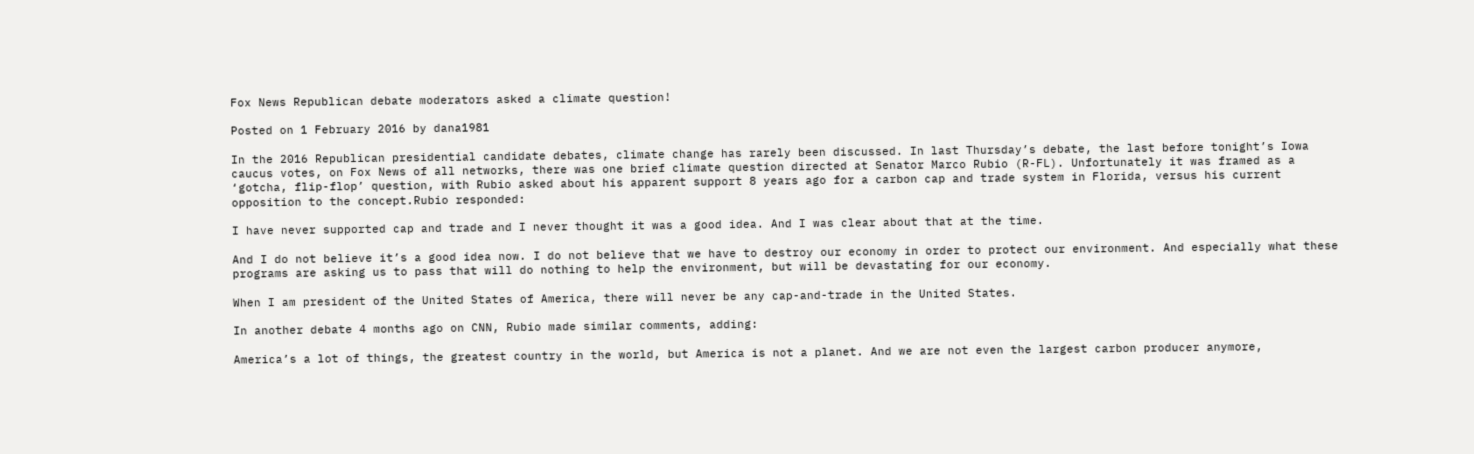Fox News Republican debate moderators asked a climate question!

Posted on 1 February 2016 by dana1981

In the 2016 Republican presidential candidate debates, climate change has rarely been discussed. In last Thursday’s debate, the last before tonight’s Iowa caucus votes, on Fox News of all networks, there was one brief climate question directed at Senator Marco Rubio (R-FL). Unfortunately it was framed as a ‘gotcha, flip-flop’ question, with Rubio asked about his apparent support 8 years ago for a carbon cap and trade system in Florida, versus his current opposition to the concept.Rubio responded:

I have never supported cap and trade and I never thought it was a good idea. And I was clear about that at the time.

And I do not believe it’s a good idea now. I do not believe that we have to destroy our economy in order to protect our environment. And especially what these programs are asking us to pass that will do nothing to help the environment, but will be devastating for our economy.

When I am president of the United States of America, there will never be any cap-and-trade in the United States.

In another debate 4 months ago on CNN, Rubio made similar comments, adding:

America’s a lot of things, the greatest country in the world, but America is not a planet. And we are not even the largest carbon producer anymore,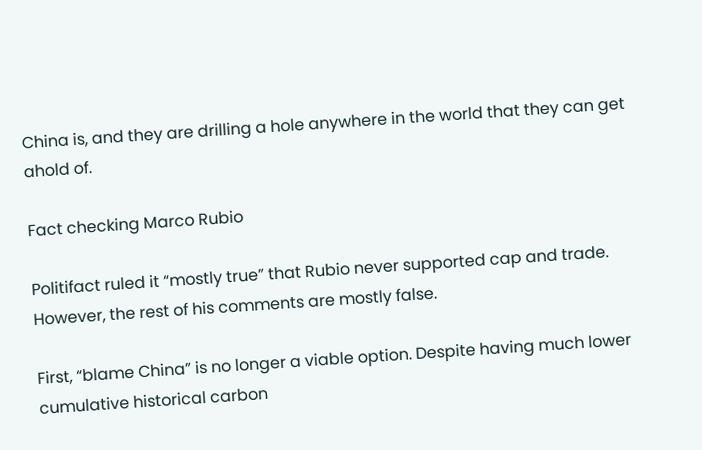China is, and they are drilling a hole anywhere in the world that they can get ahold of.

Fact checking Marco Rubio

Politifact ruled it “mostly true” that Rubio never supported cap and trade. However, the rest of his comments are mostly false.

First, “blame China” is no longer a viable option. Despite having much lower cumulative historical carbon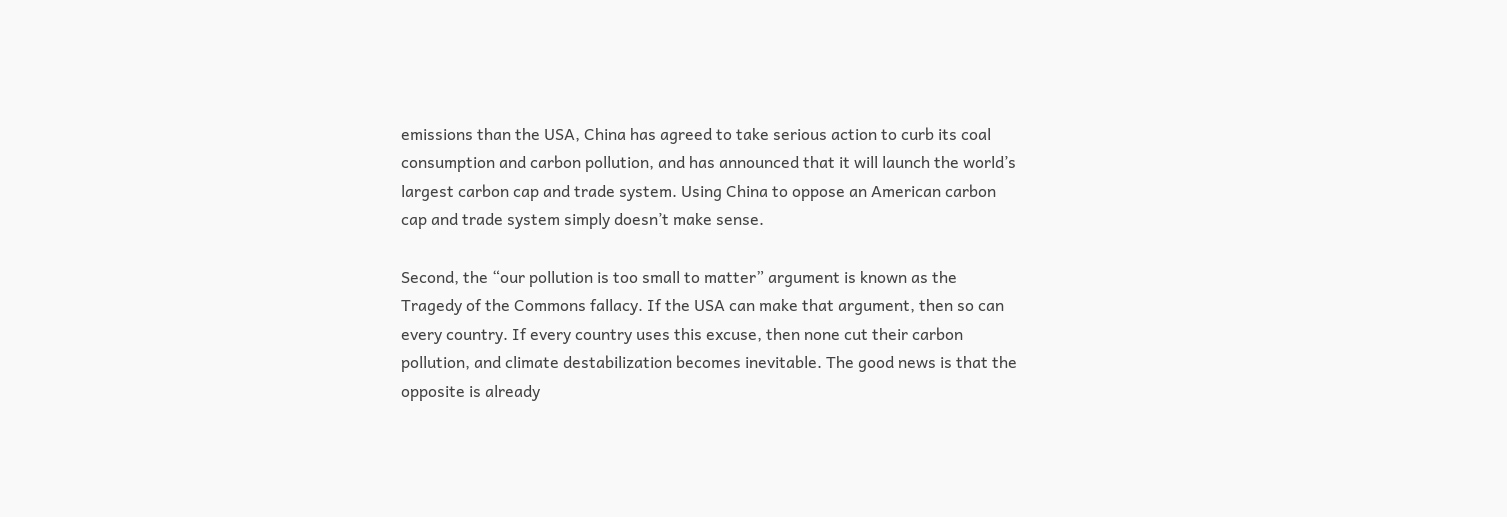emissions than the USA, China has agreed to take serious action to curb its coal consumption and carbon pollution, and has announced that it will launch the world’s largest carbon cap and trade system. Using China to oppose an American carbon cap and trade system simply doesn’t make sense.

Second, the “our pollution is too small to matter” argument is known as the Tragedy of the Commons fallacy. If the USA can make that argument, then so can every country. If every country uses this excuse, then none cut their carbon pollution, and climate destabilization becomes inevitable. The good news is that the opposite is already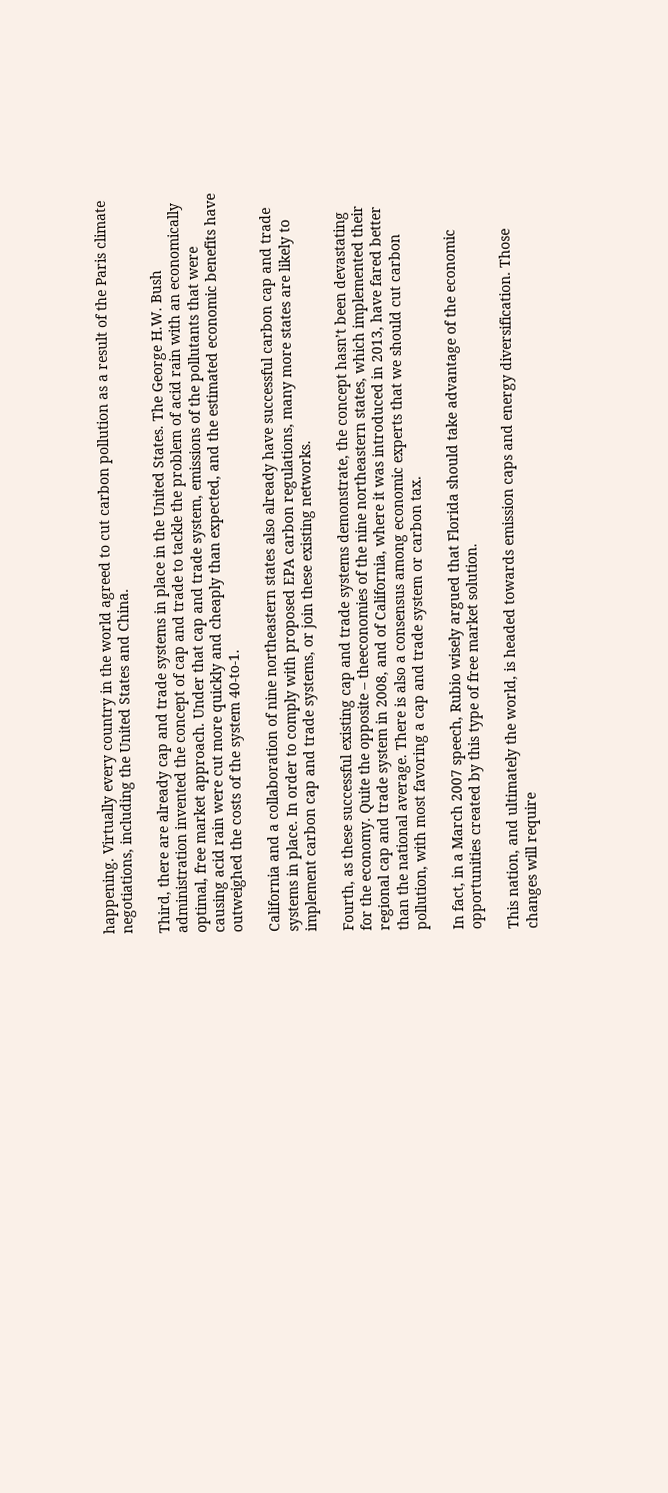happening. Virtually every country in the world agreed to cut carbon pollution as a result of the Paris climate negotiations, including the United States and China.

Third, there are already cap and trade systems in place in the United States. The George H.W. Bush administration invented the concept of cap and trade to tackle the problem of acid rain with an economically optimal, free market approach. Under that cap and trade system, emissions of the pollutants that were causing acid rain were cut more quickly and cheaply than expected, and the estimated economic benefits have outweighed the costs of the system 40-to-1.

California and a collaboration of nine northeastern states also already have successful carbon cap and trade systems in place. In order to comply with proposed EPA carbon regulations, many more states are likely to implement carbon cap and trade systems, or join these existing networks.

Fourth, as these successful existing cap and trade systems demonstrate, the concept hasn’t been devastating for the economy. Quite the opposite – theeconomies of the nine northeastern states, which implemented their regional cap and trade system in 2008, and of California, where it was introduced in 2013, have fared better than the national average. There is also a consensus among economic experts that we should cut carbon pollution, with most favoring a cap and trade system or carbon tax.

In fact, in a March 2007 speech, Rubio wisely argued that Florida should take advantage of the economic opportunities created by this type of free market solution.

This nation, and ultimately the world, is headed towards emission caps and energy diversification. Those changes will require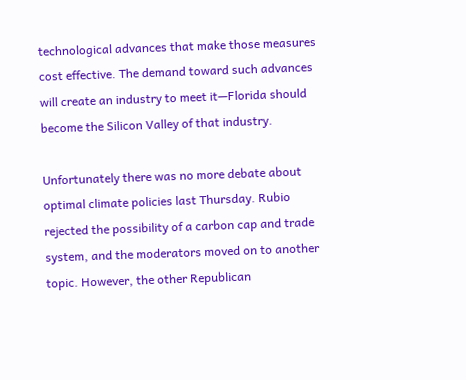technological advances that make those measures cost effective. The demand toward such advances will create an industry to meet it—Florida should become the Silicon Valley of that industry.

Unfortunately there was no more debate about optimal climate policies last Thursday. Rubio rejected the possibility of a carbon cap and trade system, and the moderators moved on to another topic. However, the other Republican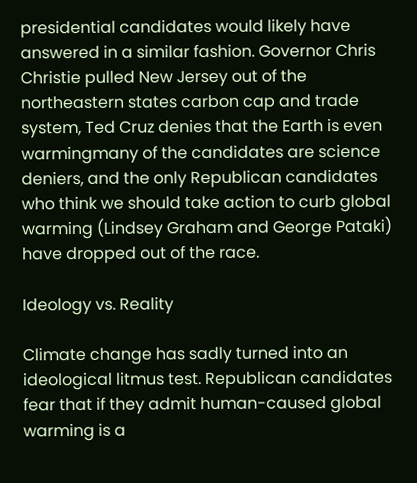presidential candidates would likely have answered in a similar fashion. Governor Chris Christie pulled New Jersey out of the northeastern states carbon cap and trade system, Ted Cruz denies that the Earth is even warmingmany of the candidates are science deniers, and the only Republican candidates who think we should take action to curb global warming (Lindsey Graham and George Pataki) have dropped out of the race.

Ideology vs. Reality

Climate change has sadly turned into an ideological litmus test. Republican candidates fear that if they admit human-caused global warming is a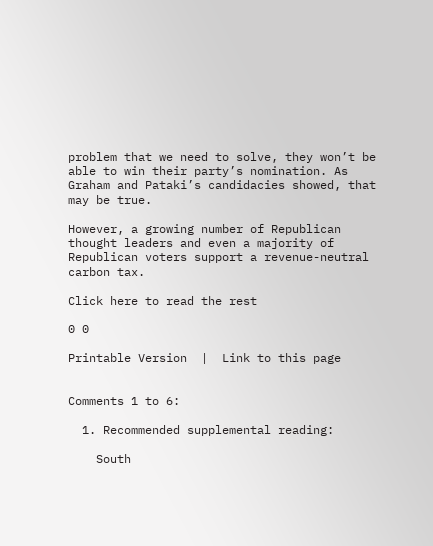problem that we need to solve, they won’t be able to win their party’s nomination. As Graham and Pataki’s candidacies showed, that may be true.

However, a growing number of Republican thought leaders and even a majority of Republican voters support a revenue-neutral carbon tax.

Click here to read the rest

0 0

Printable Version  |  Link to this page


Comments 1 to 6:

  1. Recommended supplemental reading:

    South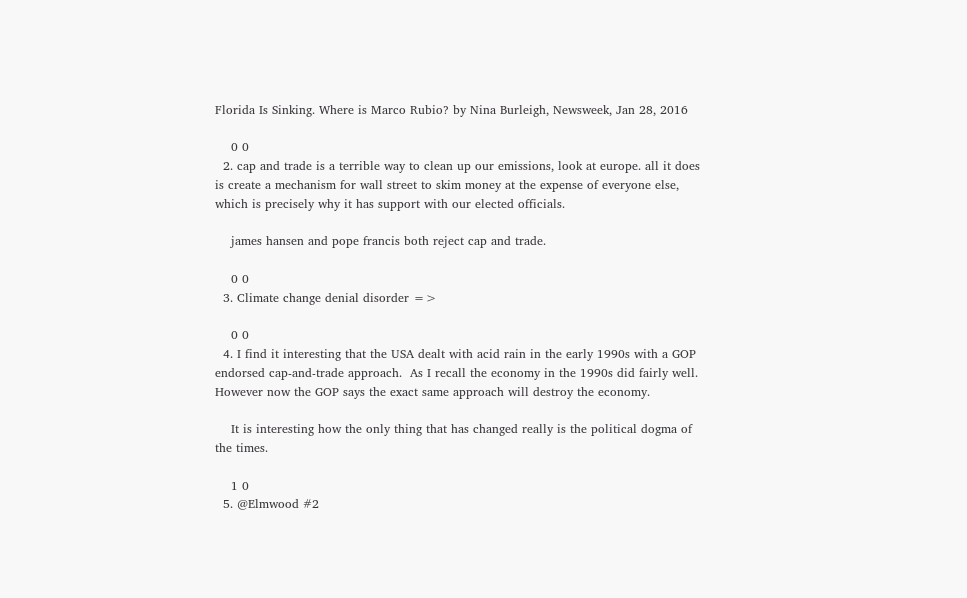Florida Is Sinking. Where is Marco Rubio? by Nina Burleigh, Newsweek, Jan 28, 2016

    0 0
  2. cap and trade is a terrible way to clean up our emissions, look at europe. all it does is create a mechanism for wall street to skim money at the expense of everyone else, which is precisely why it has support with our elected officials.

    james hansen and pope francis both reject cap and trade.

    0 0
  3. Climate change denial disorder =>

    0 0
  4. I find it interesting that the USA dealt with acid rain in the early 1990s with a GOP endorsed cap-and-trade approach.  As I recall the economy in the 1990s did fairly well.  However now the GOP says the exact same approach will destroy the economy.

    It is interesting how the only thing that has changed really is the political dogma of the times.

    1 0
  5. @Elmwood #2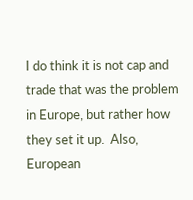I do think it is not cap and trade that was the problem in Europe, but rather how they set it up.  Also, European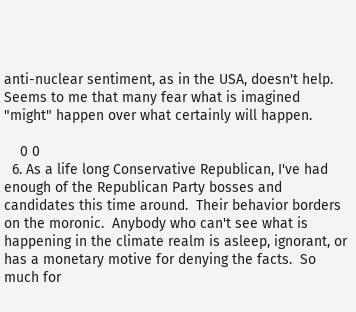anti-nuclear sentiment, as in the USA, doesn't help.  Seems to me that many fear what is imagined "might" happen over what certainly will happen.

    0 0
  6. As a life long Conservative Republican, I've had enough of the Republican Party bosses and candidates this time around.  Their behavior borders on the moronic.  Anybody who can't see what is happening in the climate realm is asleep, ignorant, or has a monetary motive for denying the facts.  So much for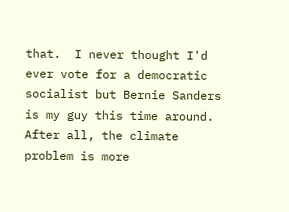that.  I never thought I'd ever vote for a democratic socialist but Bernie Sanders is my guy this time around.  After all, the climate problem is more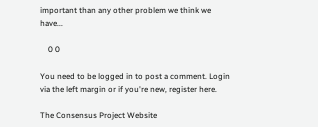important than any other problem we think we have...

    0 0

You need to be logged in to post a comment. Login via the left margin or if you're new, register here.

The Consensus Project Website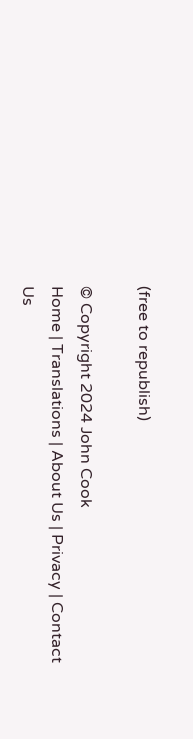(free to republish)

© Copyright 2024 John Cook
Home | Translations | About Us | Privacy | Contact Us